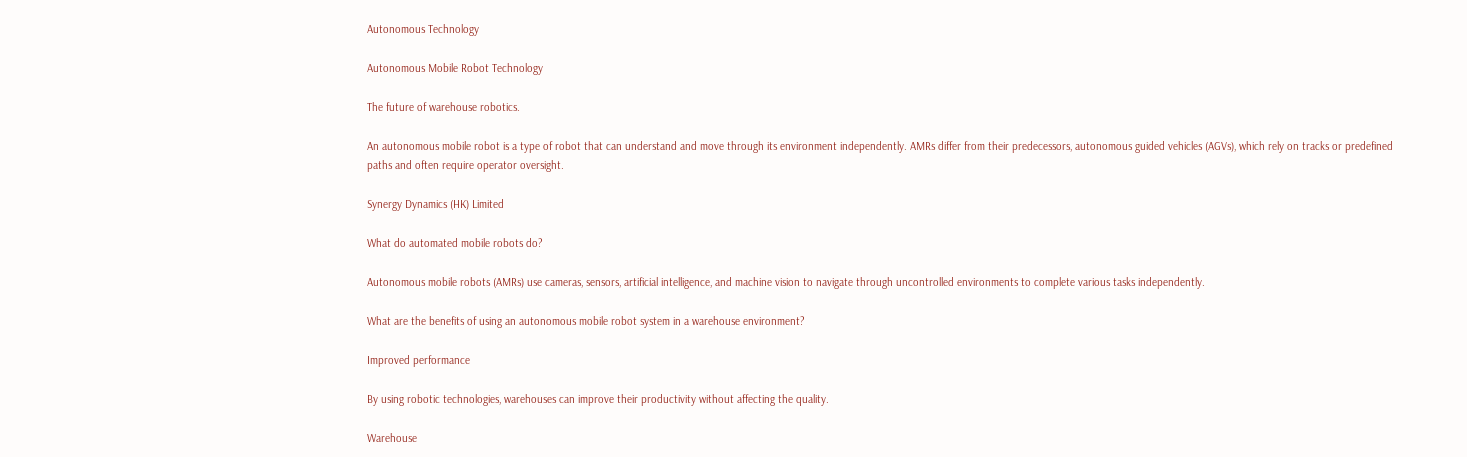Autonomous Technology

Autonomous Mobile Robot Technology

The future of warehouse robotics.

An autonomous mobile robot is a type of robot that can understand and move through its environment independently. AMRs differ from their predecessors, autonomous guided vehicles (AGVs), which rely on tracks or predefined paths and often require operator oversight.

Synergy Dynamics (HK) Limited

What do automated mobile robots do?

Autonomous mobile robots (AMRs) use cameras, sensors, artificial intelligence, and machine vision to navigate through uncontrolled environments to complete various tasks independently.

What are the benefits of using an autonomous mobile robot system in a warehouse environment?

Improved performance

By using robotic technologies, warehouses can improve their productivity without affecting the quality.

Warehouse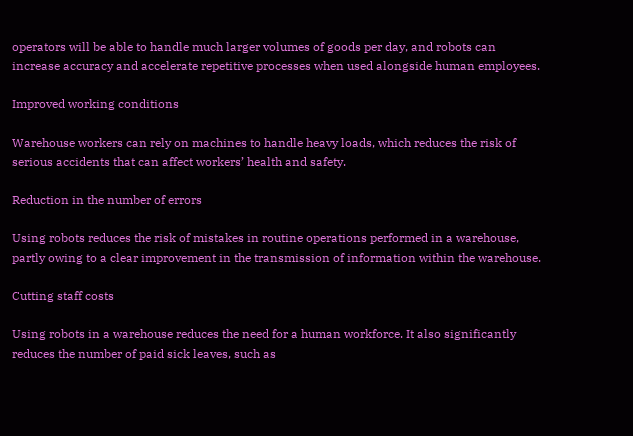operators will be able to handle much larger volumes of goods per day, and robots can increase accuracy and accelerate repetitive processes when used alongside human employees.

Improved working conditions

Warehouse workers can rely on machines to handle heavy loads, which reduces the risk of serious accidents that can affect workers’ health and safety.

Reduction in the number of errors

Using robots reduces the risk of mistakes in routine operations performed in a warehouse, partly owing to a clear improvement in the transmission of information within the warehouse.

Cutting staff costs

Using robots in a warehouse reduces the need for a human workforce. It also significantly reduces the number of paid sick leaves, such as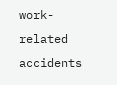work-related accidents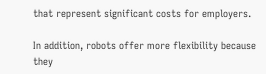that represent significant costs for employers.

In addition, robots offer more flexibility because they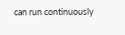can run continuously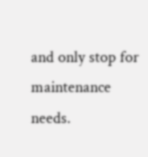and only stop for maintenance needs.